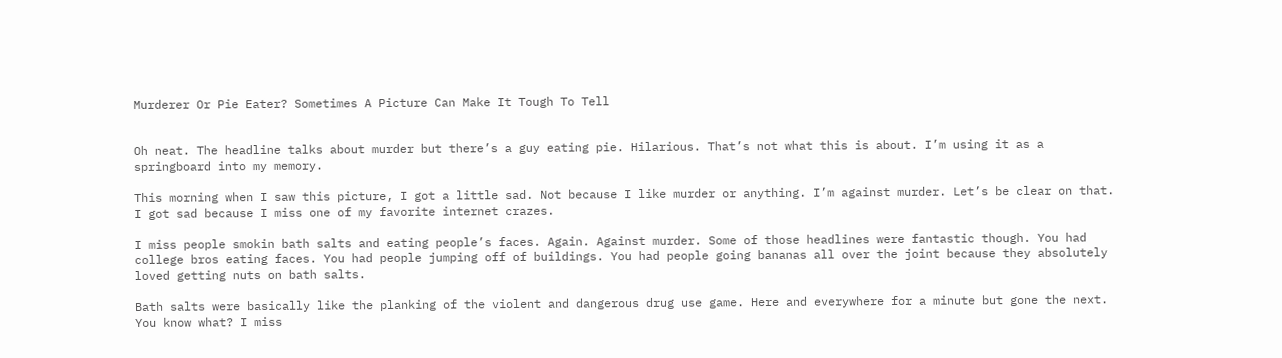Murderer Or Pie Eater? Sometimes A Picture Can Make It Tough To Tell


Oh neat. The headline talks about murder but there’s a guy eating pie. Hilarious. That’s not what this is about. I’m using it as a springboard into my memory.

This morning when I saw this picture, I got a little sad. Not because I like murder or anything. I’m against murder. Let’s be clear on that. I got sad because I miss one of my favorite internet crazes.

I miss people smokin bath salts and eating people’s faces. Again. Against murder. Some of those headlines were fantastic though. You had college bros eating faces. You had people jumping off of buildings. You had people going bananas all over the joint because they absolutely loved getting nuts on bath salts.

Bath salts were basically like the planking of the violent and dangerous drug use game. Here and everywhere for a minute but gone the next. You know what? I miss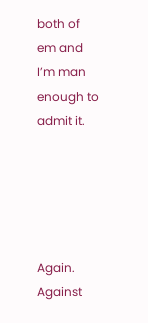both of em and I’m man enough to admit it.





Again. Against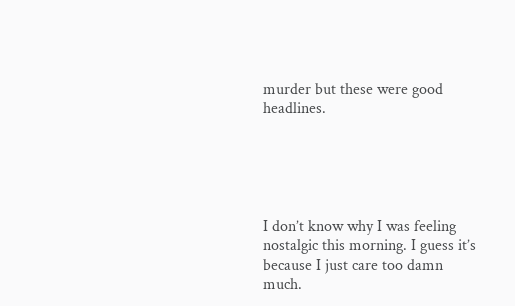murder but these were good headlines.





I don’t know why I was feeling nostalgic this morning. I guess it’s because I just care too damn much.